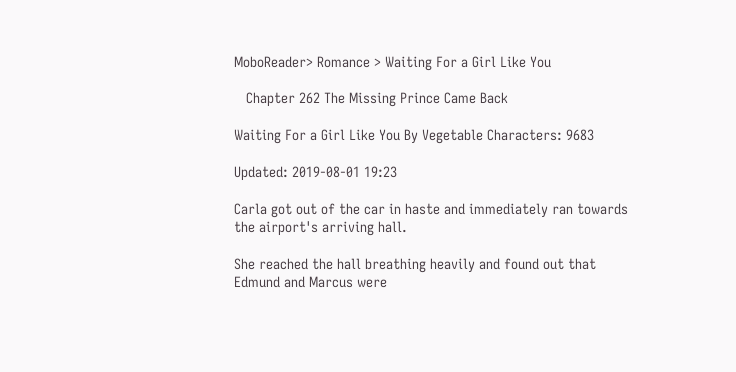MoboReader> Romance > Waiting For a Girl Like You

   Chapter 262 The Missing Prince Came Back

Waiting For a Girl Like You By Vegetable Characters: 9683

Updated: 2019-08-01 19:23

Carla got out of the car in haste and immediately ran towards the airport's arriving hall.

She reached the hall breathing heavily and found out that Edmund and Marcus were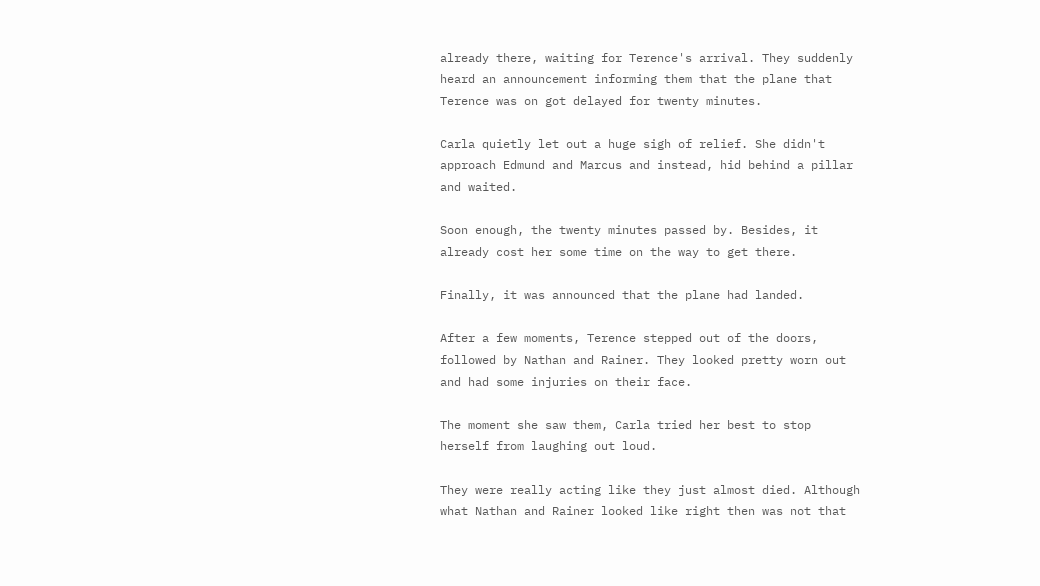already there, waiting for Terence's arrival. They suddenly heard an announcement informing them that the plane that Terence was on got delayed for twenty minutes.

Carla quietly let out a huge sigh of relief. She didn't approach Edmund and Marcus and instead, hid behind a pillar and waited.

Soon enough, the twenty minutes passed by. Besides, it already cost her some time on the way to get there.

Finally, it was announced that the plane had landed.

After a few moments, Terence stepped out of the doors, followed by Nathan and Rainer. They looked pretty worn out and had some injuries on their face.

The moment she saw them, Carla tried her best to stop herself from laughing out loud.

They were really acting like they just almost died. Although what Nathan and Rainer looked like right then was not that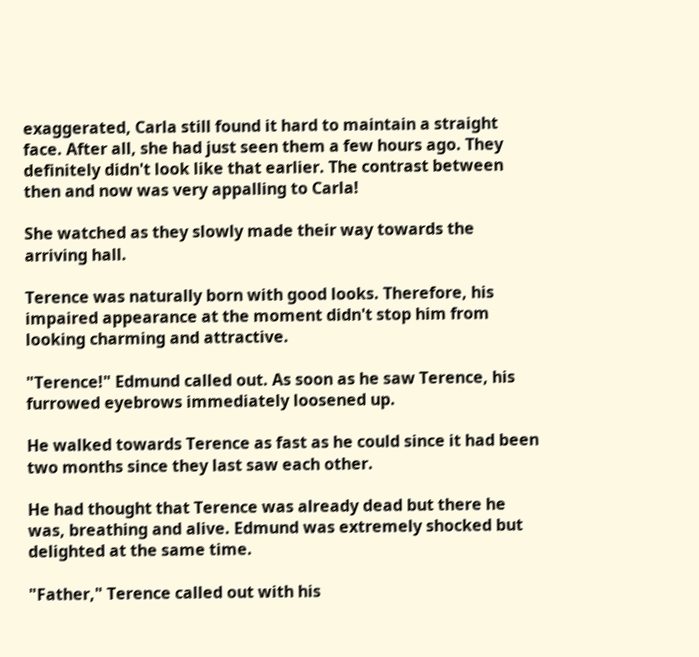exaggerated, Carla still found it hard to maintain a straight face. After all, she had just seen them a few hours ago. They definitely didn't look like that earlier. The contrast between then and now was very appalling to Carla!

She watched as they slowly made their way towards the arriving hall.

Terence was naturally born with good looks. Therefore, his impaired appearance at the moment didn't stop him from looking charming and attractive.

"Terence!" Edmund called out. As soon as he saw Terence, his furrowed eyebrows immediately loosened up.

He walked towards Terence as fast as he could since it had been two months since they last saw each other.

He had thought that Terence was already dead but there he was, breathing and alive. Edmund was extremely shocked but delighted at the same time.

"Father," Terence called out with his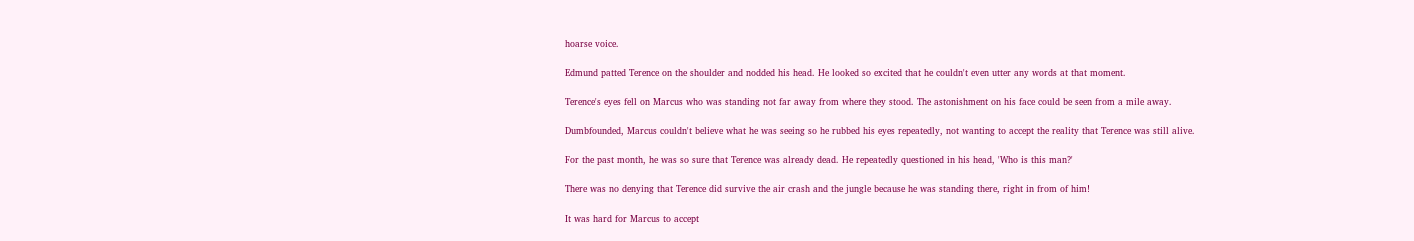hoarse voice.

Edmund patted Terence on the shoulder and nodded his head. He looked so excited that he couldn't even utter any words at that moment.

Terence's eyes fell on Marcus who was standing not far away from where they stood. The astonishment on his face could be seen from a mile away.

Dumbfounded, Marcus couldn't believe what he was seeing so he rubbed his eyes repeatedly, not wanting to accept the reality that Terence was still alive.

For the past month, he was so sure that Terence was already dead. He repeatedly questioned in his head, 'Who is this man?'

There was no denying that Terence did survive the air crash and the jungle because he was standing there, right in from of him!

It was hard for Marcus to accept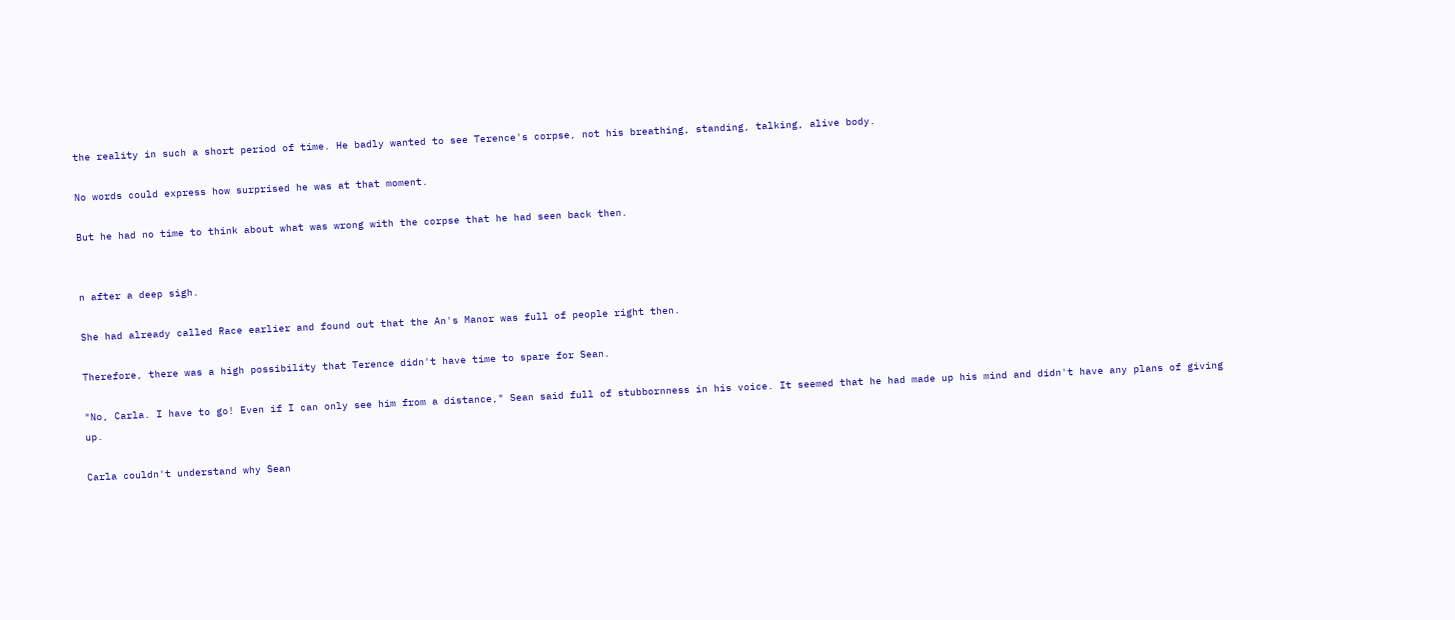the reality in such a short period of time. He badly wanted to see Terence's corpse, not his breathing, standing, talking, alive body.

No words could express how surprised he was at that moment.

But he had no time to think about what was wrong with the corpse that he had seen back then.


n after a deep sigh.

She had already called Race earlier and found out that the An's Manor was full of people right then.

Therefore, there was a high possibility that Terence didn't have time to spare for Sean.

"No, Carla. I have to go! Even if I can only see him from a distance," Sean said full of stubbornness in his voice. It seemed that he had made up his mind and didn't have any plans of giving up.

Carla couldn't understand why Sean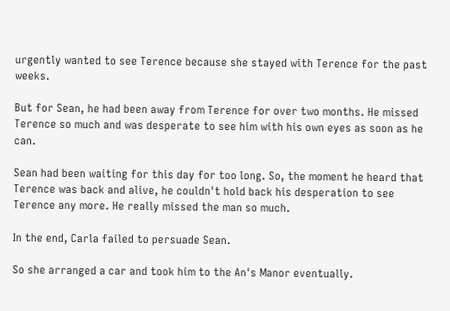urgently wanted to see Terence because she stayed with Terence for the past weeks.

But for Sean, he had been away from Terence for over two months. He missed Terence so much and was desperate to see him with his own eyes as soon as he can.

Sean had been waiting for this day for too long. So, the moment he heard that Terence was back and alive, he couldn't hold back his desperation to see Terence any more. He really missed the man so much.

In the end, Carla failed to persuade Sean.

So she arranged a car and took him to the An's Manor eventually.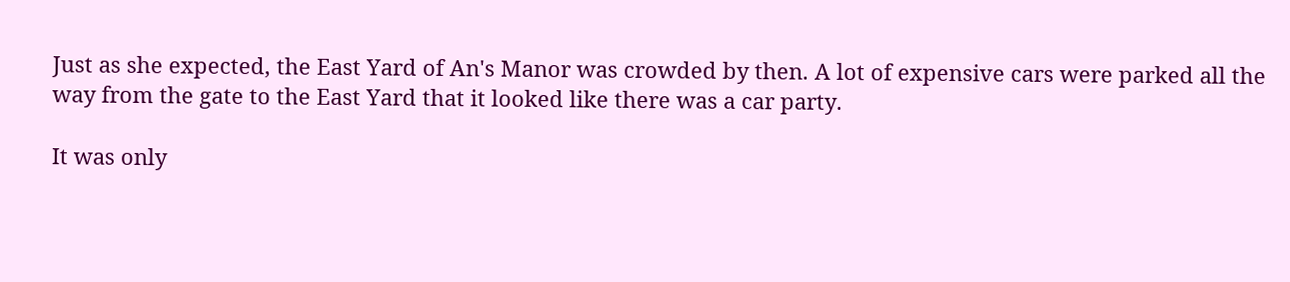Just as she expected, the East Yard of An's Manor was crowded by then. A lot of expensive cars were parked all the way from the gate to the East Yard that it looked like there was a car party.

It was only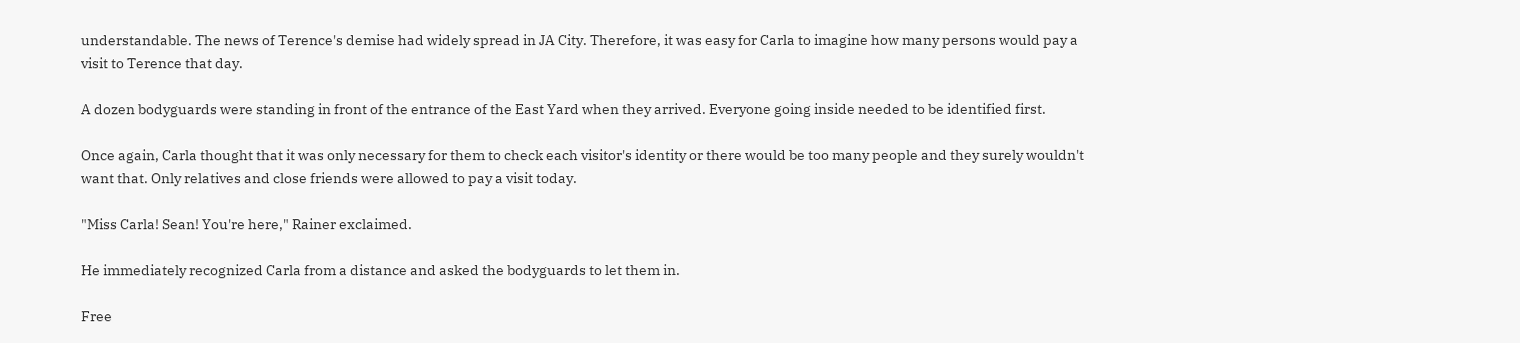understandable. The news of Terence's demise had widely spread in JA City. Therefore, it was easy for Carla to imagine how many persons would pay a visit to Terence that day.

A dozen bodyguards were standing in front of the entrance of the East Yard when they arrived. Everyone going inside needed to be identified first.

Once again, Carla thought that it was only necessary for them to check each visitor's identity or there would be too many people and they surely wouldn't want that. Only relatives and close friends were allowed to pay a visit today.

"Miss Carla! Sean! You're here," Rainer exclaimed.

He immediately recognized Carla from a distance and asked the bodyguards to let them in.

Free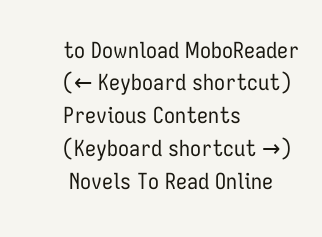to Download MoboReader
(← Keyboard shortcut) Previous Contents (Keyboard shortcut →)
 Novels To Read Online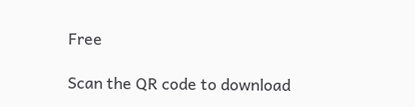Free

Scan the QR code to download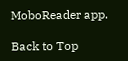MoboReader app.

Back to Top